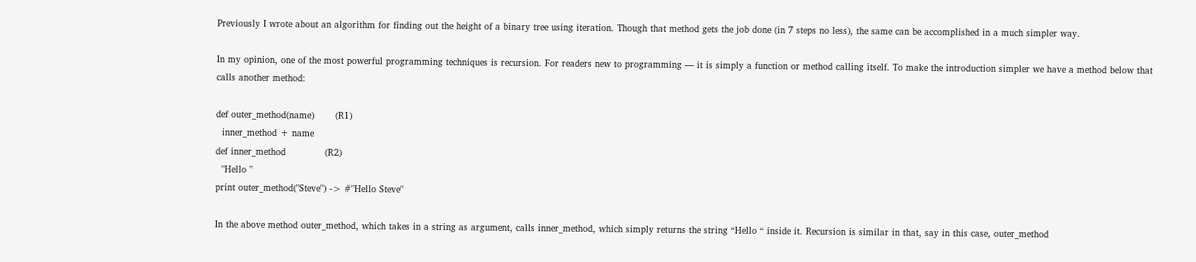Previously I wrote about an algorithm for finding out the height of a binary tree using iteration. Though that method gets the job done (in 7 steps no less), the same can be accomplished in a much simpler way.

In my opinion, one of the most powerful programming techniques is recursion. For readers new to programming — it is simply a function or method calling itself. To make the introduction simpler we have a method below that calls another method:

def outer_method(name)       (R1)
  inner_method + name
def inner_method             (R2)
  "Hello "
print outer_method("Steve") -> #"Hello Steve"

In the above method outer_method, which takes in a string as argument, calls inner_method, which simply returns the string “Hello “ inside it. Recursion is similar in that, say in this case, outer_method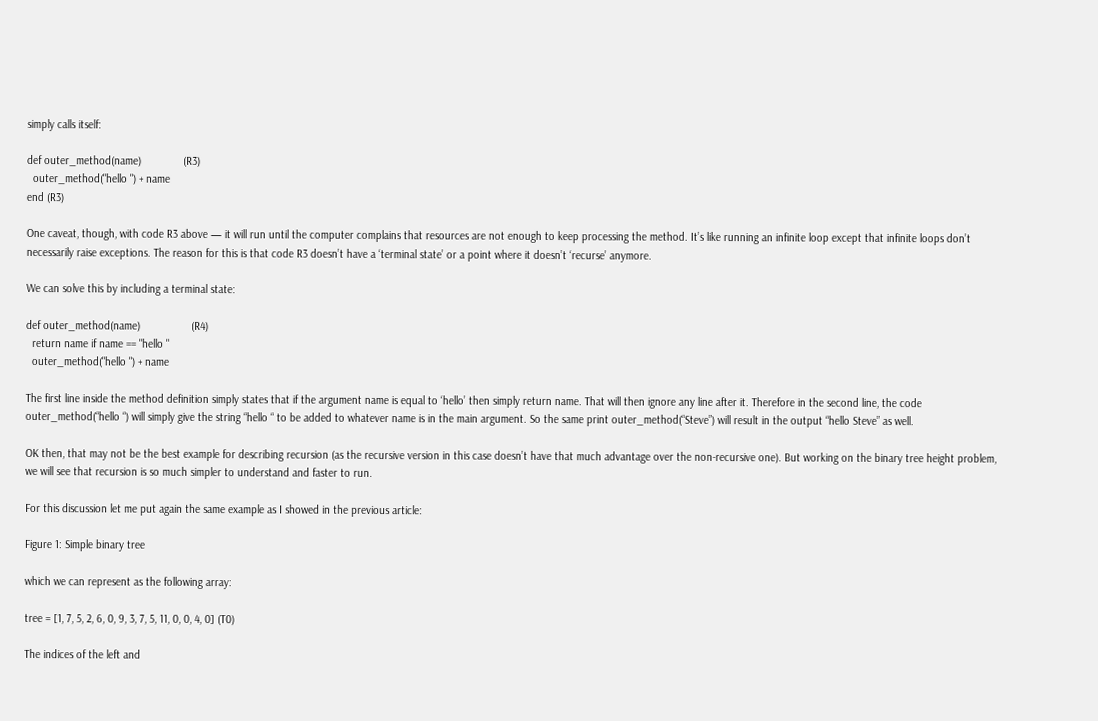simply calls itself:

def outer_method(name)              (R3)
  outer_method("hello ") + name
end (R3)

One caveat, though, with code R3 above — it will run until the computer complains that resources are not enough to keep processing the method. It’s like running an infinite loop except that infinite loops don’t necessarily raise exceptions. The reason for this is that code R3 doesn’t have a ‘terminal state’ or a point where it doesn’t ‘recurse’ anymore.

We can solve this by including a terminal state:

def outer_method(name)                 (R4)
  return name if name == "hello "
  outer_method("hello ") + name

The first line inside the method definition simply states that if the argument name is equal to ‘hello’ then simply return name. That will then ignore any line after it. Therefore in the second line, the code outer_method(“hello “) will simply give the string “hello “ to be added to whatever name is in the main argument. So the same print outer_method(“Steve”) will result in the output “hello Steve” as well.

OK then, that may not be the best example for describing recursion (as the recursive version in this case doesn’t have that much advantage over the non-recursive one). But working on the binary tree height problem, we will see that recursion is so much simpler to understand and faster to run.

For this discussion let me put again the same example as I showed in the previous article:

Figure 1: Simple binary tree

which we can represent as the following array:

tree = [1, 7, 5, 2, 6, 0, 9, 3, 7, 5, 11, 0, 0, 4, 0] (T0)

The indices of the left and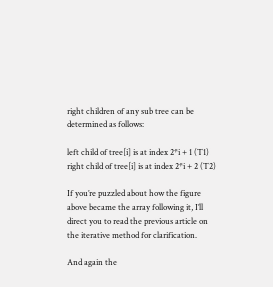right children of any sub tree can be determined as follows:

left child of tree[i] is at index 2*i + 1 (T1)
right child of tree[i] is at index 2*i + 2 (T2)

If you’re puzzled about how the figure above became the array following it, I’ll direct you to read the previous article on the iterative method for clarification.

And again the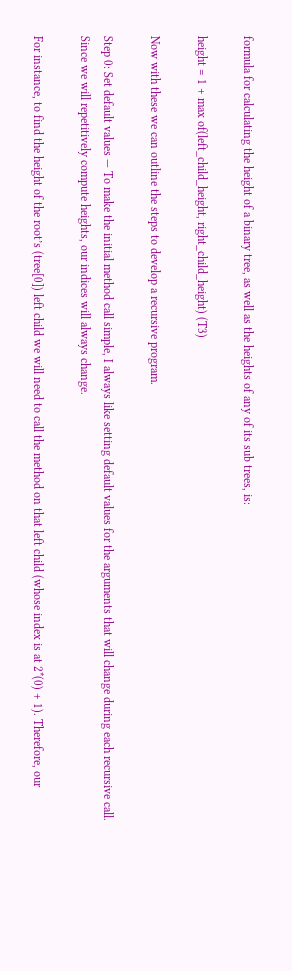formula for calculating the height of a binary tree, as well as the heights of any of its sub trees, is:

height = 1 + max of(left_child_height, right_child_height) (T3)

Now with these we can outline the steps to develop a recursive program.

Step 0: Set default values — To make the initial method call simple, I always like setting default values for the arguments that will change during each recursive call. Since we will repetitively compute heights, our indices will always change.

For instance, to find the height of the root’s (tree[0]) left child we will need to call the method on that left child (whose index is at 2*(0) + 1). Therefore, our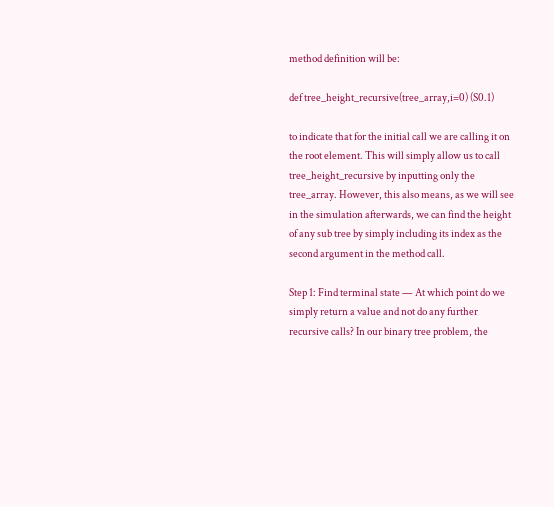method definition will be:

def tree_height_recursive(tree_array,i=0) (S0.1)

to indicate that for the initial call we are calling it on the root element. This will simply allow us to call tree_height_recursive by inputting only the tree_array. However, this also means, as we will see in the simulation afterwards, we can find the height of any sub tree by simply including its index as the second argument in the method call.

Step 1: Find terminal state — At which point do we simply return a value and not do any further recursive calls? In our binary tree problem, the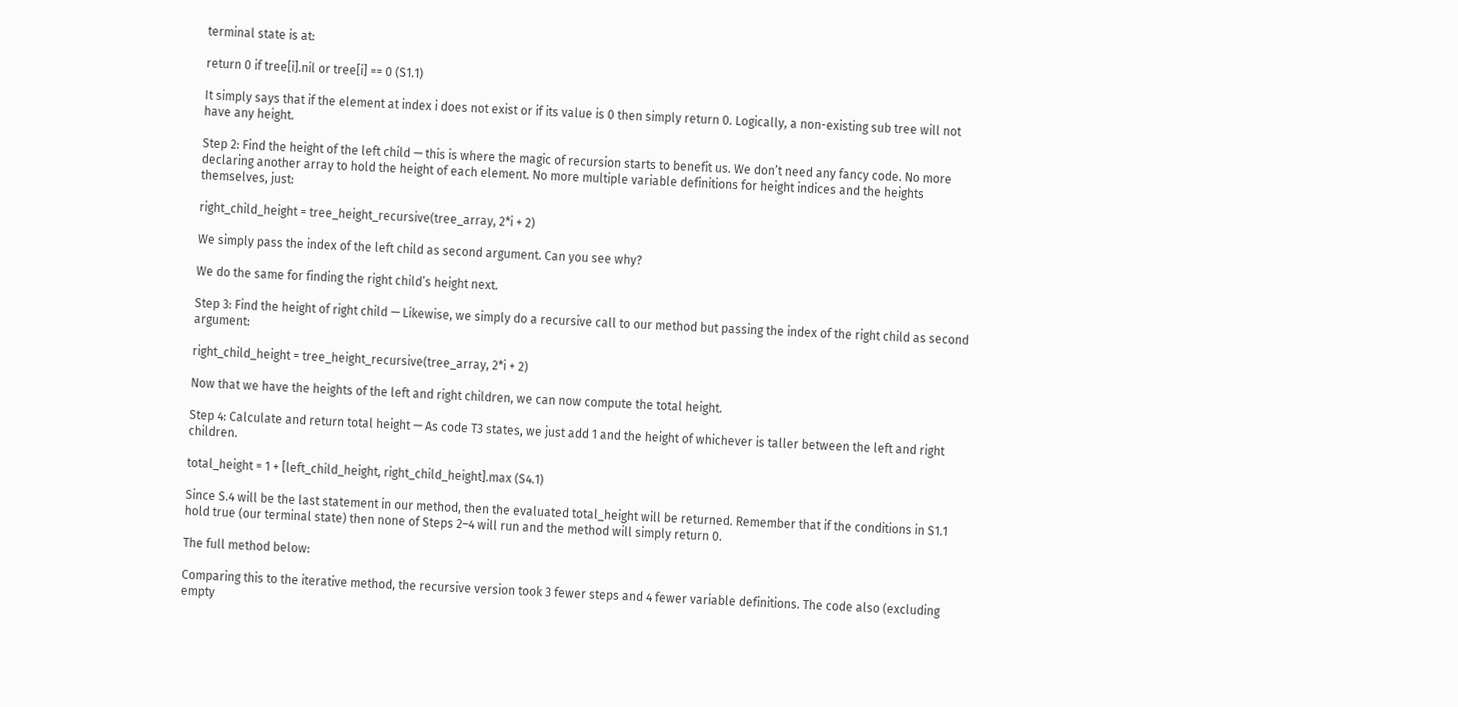terminal state is at:

return 0 if tree[i].nil or tree[i] == 0 (S1.1)

It simply says that if the element at index i does not exist or if its value is 0 then simply return 0. Logically, a non-existing sub tree will not have any height.

Step 2: Find the height of the left child — this is where the magic of recursion starts to benefit us. We don’t need any fancy code. No more declaring another array to hold the height of each element. No more multiple variable definitions for height indices and the heights themselves, just:

right_child_height = tree_height_recursive(tree_array, 2*i + 2)

We simply pass the index of the left child as second argument. Can you see why?

We do the same for finding the right child’s height next.

Step 3: Find the height of right child — Likewise, we simply do a recursive call to our method but passing the index of the right child as second argument:

right_child_height = tree_height_recursive(tree_array, 2*i + 2)

Now that we have the heights of the left and right children, we can now compute the total height.

Step 4: Calculate and return total height — As code T3 states, we just add 1 and the height of whichever is taller between the left and right children.

total_height = 1 + [left_child_height, right_child_height].max (S4.1)

Since S.4 will be the last statement in our method, then the evaluated total_height will be returned. Remember that if the conditions in S1.1 hold true (our terminal state) then none of Steps 2–4 will run and the method will simply return 0.

The full method below:

Comparing this to the iterative method, the recursive version took 3 fewer steps and 4 fewer variable definitions. The code also (excluding empty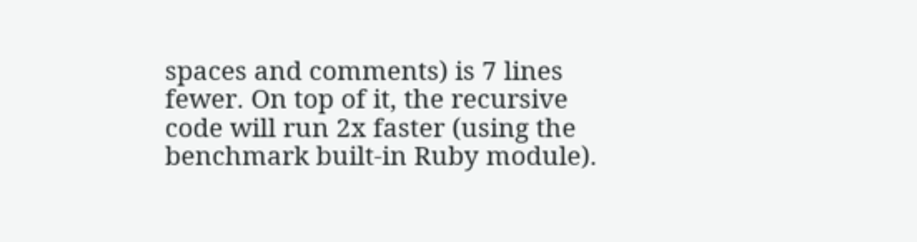spaces and comments) is 7 lines fewer. On top of it, the recursive code will run 2x faster (using the benchmark built-in Ruby module).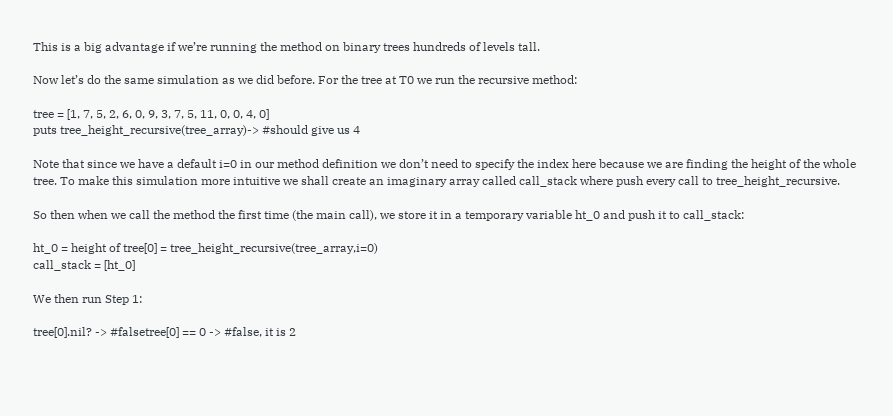This is a big advantage if we’re running the method on binary trees hundreds of levels tall.

Now let’s do the same simulation as we did before. For the tree at T0 we run the recursive method:

tree = [1, 7, 5, 2, 6, 0, 9, 3, 7, 5, 11, 0, 0, 4, 0]
puts tree_height_recursive(tree_array)-> #should give us 4

Note that since we have a default i=0 in our method definition we don’t need to specify the index here because we are finding the height of the whole tree. To make this simulation more intuitive we shall create an imaginary array called call_stack where push every call to tree_height_recursive.

So then when we call the method the first time (the main call), we store it in a temporary variable ht_0 and push it to call_stack:

ht_0 = height of tree[0] = tree_height_recursive(tree_array,i=0)
call_stack = [ht_0]

We then run Step 1:

tree[0].nil? -> #falsetree[0] == 0 -> #false, it is 2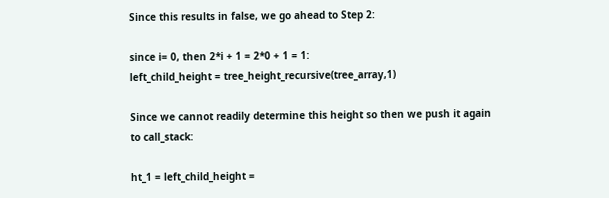Since this results in false, we go ahead to Step 2:

since i= 0, then 2*i + 1 = 2*0 + 1 = 1:
left_child_height = tree_height_recursive(tree_array,1)

Since we cannot readily determine this height so then we push it again to call_stack:

ht_1 = left_child_height =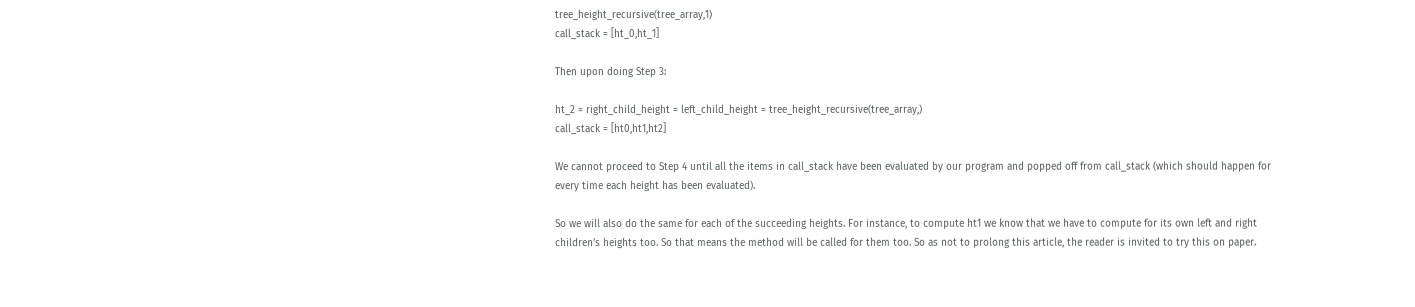tree_height_recursive(tree_array,1)
call_stack = [ht_0,ht_1]

Then upon doing Step 3:

ht_2 = right_child_height = left_child_height = tree_height_recursive(tree_array,)
call_stack = [ht0,ht1,ht2]

We cannot proceed to Step 4 until all the items in call_stack have been evaluated by our program and popped off from call_stack (which should happen for every time each height has been evaluated).

So we will also do the same for each of the succeeding heights. For instance, to compute ht1 we know that we have to compute for its own left and right children’s heights too. So that means the method will be called for them too. So as not to prolong this article, the reader is invited to try this on paper.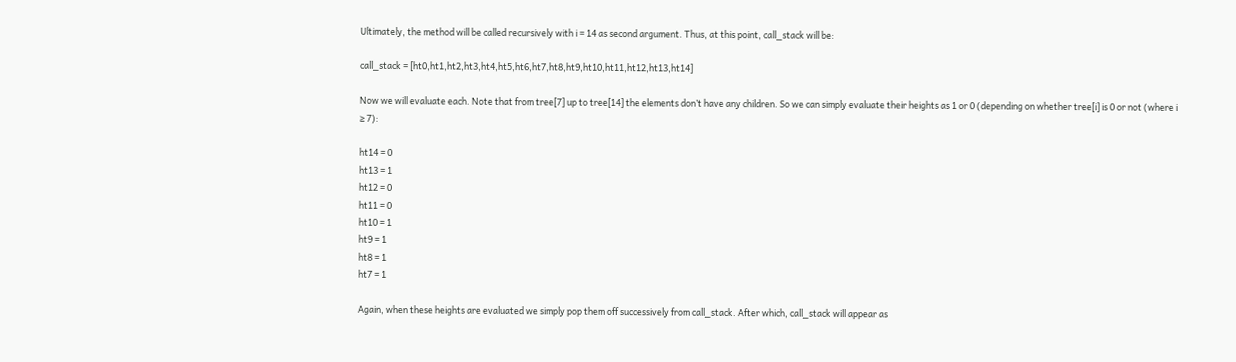Ultimately, the method will be called recursively with i = 14 as second argument. Thus, at this point, call_stack will be:

call_stack = [ht0,ht1,ht2,ht3,ht4,ht5,ht6,ht7,ht8,ht9,ht10,ht11,ht12,ht13,ht14]

Now we will evaluate each. Note that from tree[7] up to tree[14] the elements don’t have any children. So we can simply evaluate their heights as 1 or 0 (depending on whether tree[i] is 0 or not (where i ≥ 7):

ht14 = 0
ht13 = 1
ht12 = 0
ht11 = 0
ht10 = 1
ht9 = 1
ht8 = 1
ht7 = 1

Again, when these heights are evaluated we simply pop them off successively from call_stack. After which, call_stack will appear as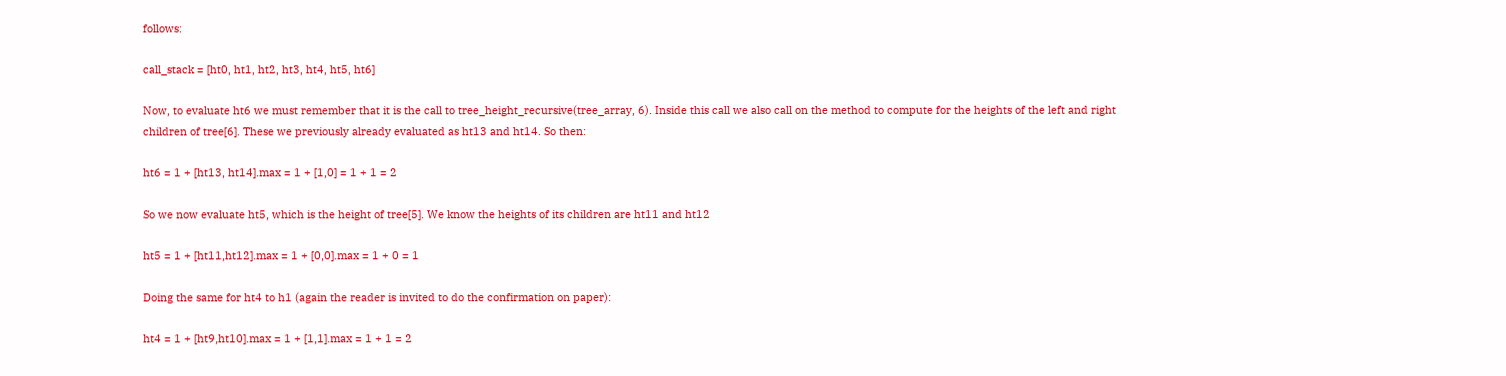follows:

call_stack = [ht0, ht1, ht2, ht3, ht4, ht5, ht6]

Now, to evaluate ht6 we must remember that it is the call to tree_height_recursive(tree_array, 6). Inside this call we also call on the method to compute for the heights of the left and right children of tree[6]. These we previously already evaluated as ht13 and ht14. So then:

ht6 = 1 + [ht13, ht14].max = 1 + [1,0] = 1 + 1 = 2

So we now evaluate ht5, which is the height of tree[5]. We know the heights of its children are ht11 and ht12

ht5 = 1 + [ht11,ht12].max = 1 + [0,0].max = 1 + 0 = 1

Doing the same for ht4 to h1 (again the reader is invited to do the confirmation on paper):

ht4 = 1 + [ht9,ht10].max = 1 + [1,1].max = 1 + 1 = 2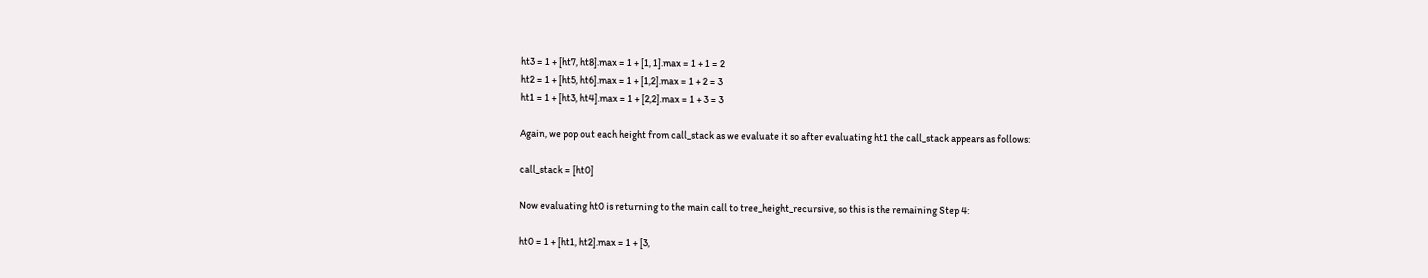ht3 = 1 + [ht7, ht8].max = 1 + [1, 1].max = 1 + 1 = 2
ht2 = 1 + [ht5, ht6].max = 1 + [1,2].max = 1 + 2 = 3
ht1 = 1 + [ht3, ht4].max = 1 + [2,2].max = 1 + 3 = 3

Again, we pop out each height from call_stack as we evaluate it so after evaluating ht1 the call_stack appears as follows:

call_stack = [ht0]

Now evaluating ht0 is returning to the main call to tree_height_recursive, so this is the remaining Step 4:

ht0 = 1 + [ht1, ht2].max = 1 + [3,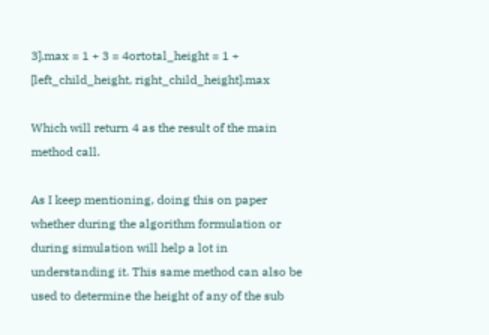3].max = 1 + 3 = 4ortotal_height = 1 + [left_child_height, right_child_height].max

Which will return 4 as the result of the main method call.

As I keep mentioning, doing this on paper whether during the algorithm formulation or during simulation will help a lot in understanding it. This same method can also be used to determine the height of any of the sub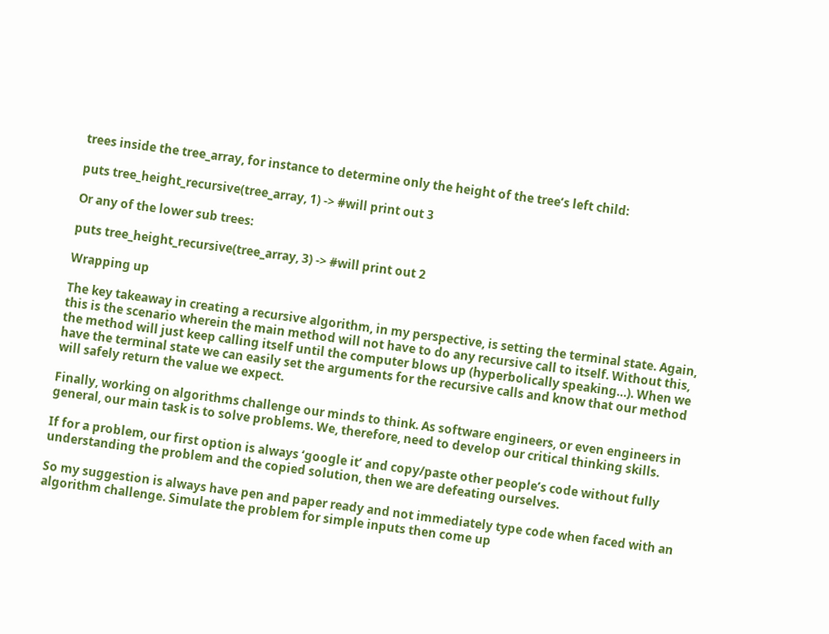trees inside the tree_array, for instance to determine only the height of the tree’s left child:

puts tree_height_recursive(tree_array, 1) -> #will print out 3

Or any of the lower sub trees:

puts tree_height_recursive(tree_array, 3) -> #will print out 2

Wrapping up

The key takeaway in creating a recursive algorithm, in my perspective, is setting the terminal state. Again, this is the scenario wherein the main method will not have to do any recursive call to itself. Without this, the method will just keep calling itself until the computer blows up (hyperbolically speaking…). When we have the terminal state we can easily set the arguments for the recursive calls and know that our method will safely return the value we expect.

Finally, working on algorithms challenge our minds to think. As software engineers, or even engineers in general, our main task is to solve problems. We, therefore, need to develop our critical thinking skills.

If for a problem, our first option is always ‘google it’ and copy/paste other people’s code without fully understanding the problem and the copied solution, then we are defeating ourselves.

So my suggestion is always have pen and paper ready and not immediately type code when faced with an algorithm challenge. Simulate the problem for simple inputs then come up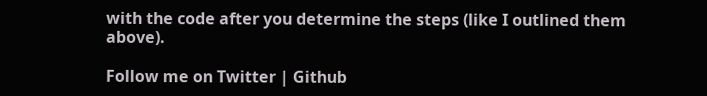with the code after you determine the steps (like I outlined them above).

Follow me on Twitter | Github